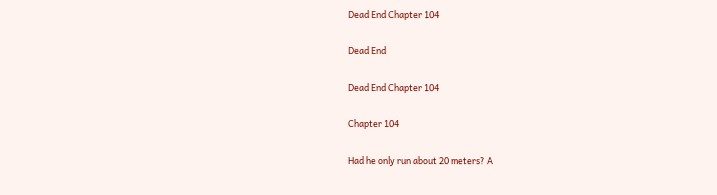Dead End Chapter 104

Dead End

Dead End Chapter 104

Chapter 104

Had he only run about 20 meters? A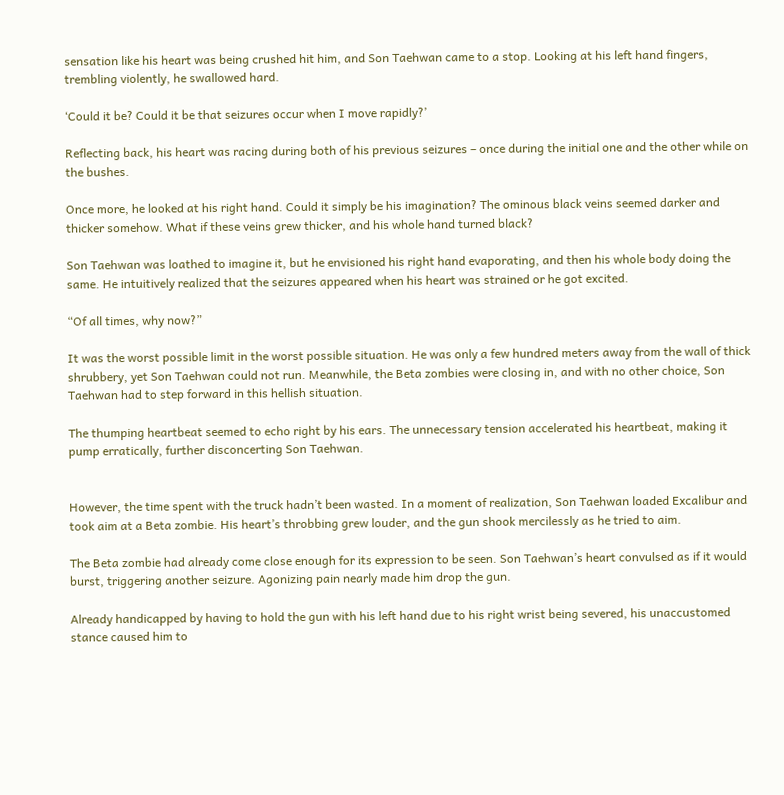sensation like his heart was being crushed hit him, and Son Taehwan came to a stop. Looking at his left hand fingers, trembling violently, he swallowed hard.

‘Could it be? Could it be that seizures occur when I move rapidly?’

Reflecting back, his heart was racing during both of his previous seizures – once during the initial one and the other while on the bushes.

Once more, he looked at his right hand. Could it simply be his imagination? The ominous black veins seemed darker and thicker somehow. What if these veins grew thicker, and his whole hand turned black?

Son Taehwan was loathed to imagine it, but he envisioned his right hand evaporating, and then his whole body doing the same. He intuitively realized that the seizures appeared when his heart was strained or he got excited.

“Of all times, why now?”

It was the worst possible limit in the worst possible situation. He was only a few hundred meters away from the wall of thick shrubbery, yet Son Taehwan could not run. Meanwhile, the Beta zombies were closing in, and with no other choice, Son Taehwan had to step forward in this hellish situation.

The thumping heartbeat seemed to echo right by his ears. The unnecessary tension accelerated his heartbeat, making it pump erratically, further disconcerting Son Taehwan.


However, the time spent with the truck hadn’t been wasted. In a moment of realization, Son Taehwan loaded Excalibur and took aim at a Beta zombie. His heart’s throbbing grew louder, and the gun shook mercilessly as he tried to aim.

The Beta zombie had already come close enough for its expression to be seen. Son Taehwan’s heart convulsed as if it would burst, triggering another seizure. Agonizing pain nearly made him drop the gun.

Already handicapped by having to hold the gun with his left hand due to his right wrist being severed, his unaccustomed stance caused him to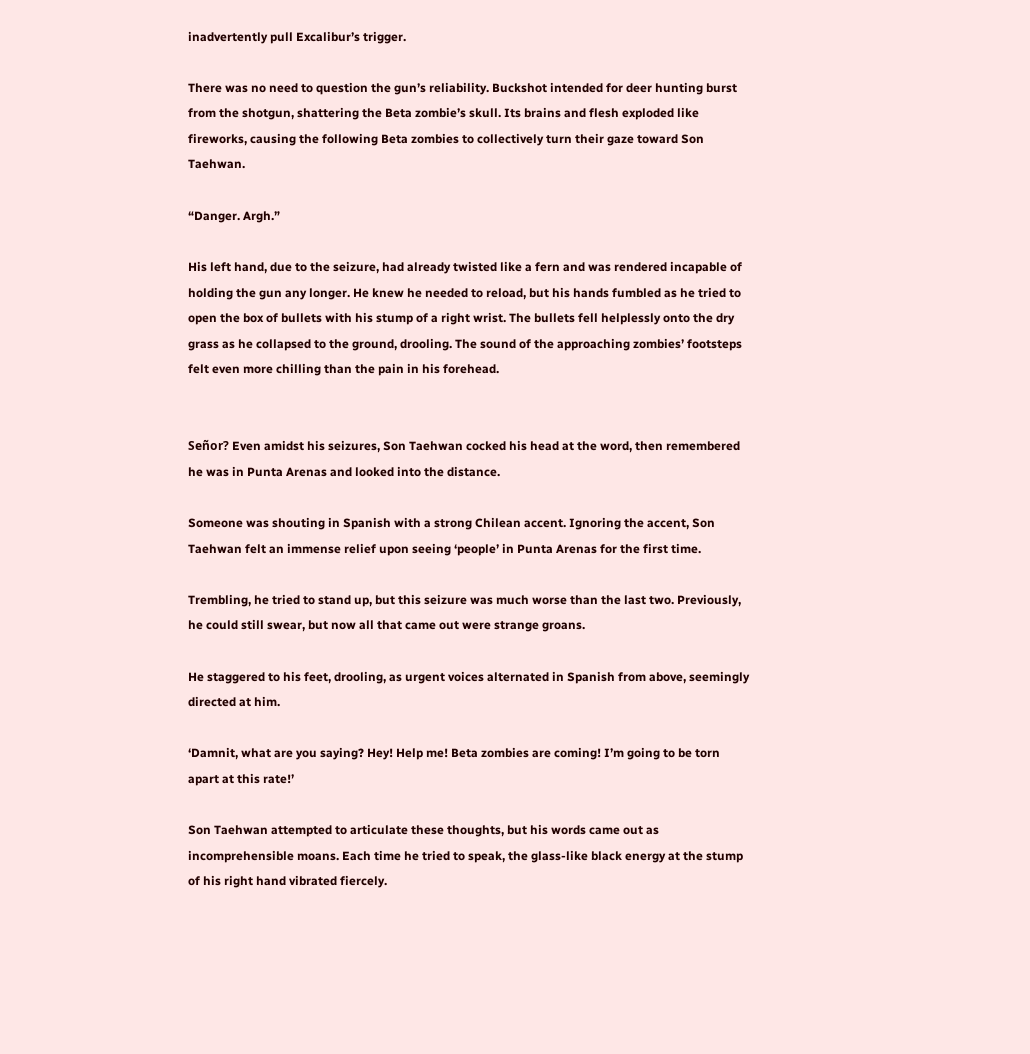inadvertently pull Excalibur’s trigger.

There was no need to question the gun’s reliability. Buckshot intended for deer hunting burst from the shotgun, shattering the Beta zombie’s skull. Its brains and flesh exploded like fireworks, causing the following Beta zombies to collectively turn their gaze toward Son Taehwan.

“Danger. Argh.”

His left hand, due to the seizure, had already twisted like a fern and was rendered incapable of holding the gun any longer. He knew he needed to reload, but his hands fumbled as he tried to open the box of bullets with his stump of a right wrist. The bullets fell helplessly onto the dry grass as he collapsed to the ground, drooling. The sound of the approaching zombies’ footsteps felt even more chilling than the pain in his forehead.


Señor? Even amidst his seizures, Son Taehwan cocked his head at the word, then remembered he was in Punta Arenas and looked into the distance.

Someone was shouting in Spanish with a strong Chilean accent. Ignoring the accent, Son Taehwan felt an immense relief upon seeing ‘people’ in Punta Arenas for the first time.

Trembling, he tried to stand up, but this seizure was much worse than the last two. Previously, he could still swear, but now all that came out were strange groans.

He staggered to his feet, drooling, as urgent voices alternated in Spanish from above, seemingly directed at him.

‘Damnit, what are you saying? Hey! Help me! Beta zombies are coming! I’m going to be torn apart at this rate!’

Son Taehwan attempted to articulate these thoughts, but his words came out as incomprehensible moans. Each time he tried to speak, the glass-like black energy at the stump of his right hand vibrated fiercely.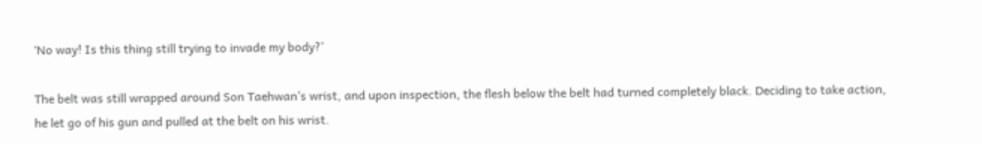‘No way! Is this thing still trying to invade my body?’

The belt was still wrapped around Son Taehwan’s wrist, and upon inspection, the flesh below the belt had turned completely black. Deciding to take action, he let go of his gun and pulled at the belt on his wrist.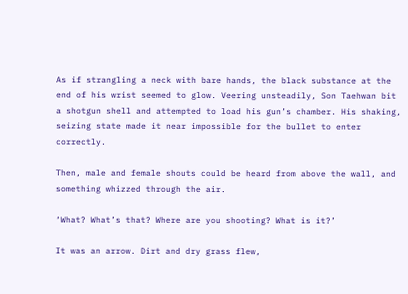As if strangling a neck with bare hands, the black substance at the end of his wrist seemed to glow. Veering unsteadily, Son Taehwan bit a shotgun shell and attempted to load his gun’s chamber. His shaking, seizing state made it near impossible for the bullet to enter correctly.

Then, male and female shouts could be heard from above the wall, and something whizzed through the air.

‘What? What’s that? Where are you shooting? What is it?’

It was an arrow. Dirt and dry grass flew,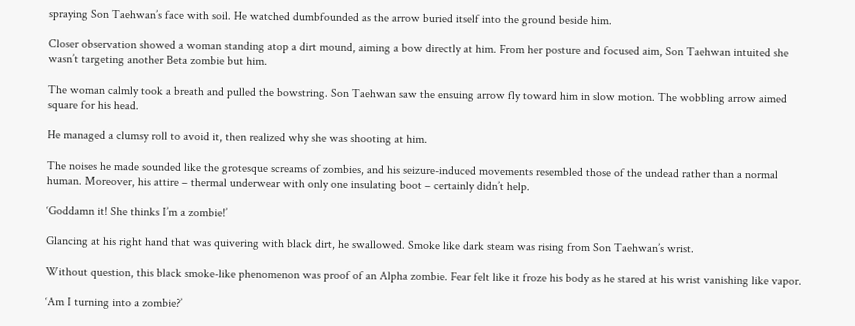spraying Son Taehwan’s face with soil. He watched dumbfounded as the arrow buried itself into the ground beside him.

Closer observation showed a woman standing atop a dirt mound, aiming a bow directly at him. From her posture and focused aim, Son Taehwan intuited she wasn’t targeting another Beta zombie but him.

The woman calmly took a breath and pulled the bowstring. Son Taehwan saw the ensuing arrow fly toward him in slow motion. The wobbling arrow aimed square for his head.

He managed a clumsy roll to avoid it, then realized why she was shooting at him.

The noises he made sounded like the grotesque screams of zombies, and his seizure-induced movements resembled those of the undead rather than a normal human. Moreover, his attire – thermal underwear with only one insulating boot – certainly didn’t help.

‘Goddamn it! She thinks I’m a zombie!’

Glancing at his right hand that was quivering with black dirt, he swallowed. Smoke like dark steam was rising from Son Taehwan’s wrist.

Without question, this black smoke-like phenomenon was proof of an Alpha zombie. Fear felt like it froze his body as he stared at his wrist vanishing like vapor.

‘Am I turning into a zombie?’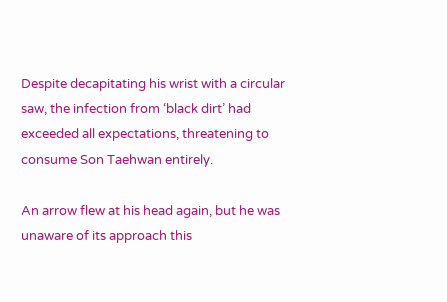Despite decapitating his wrist with a circular saw, the infection from ‘black dirt’ had exceeded all expectations, threatening to consume Son Taehwan entirely.

An arrow flew at his head again, but he was unaware of its approach this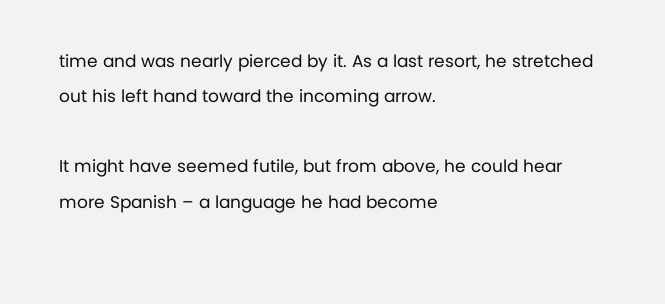time and was nearly pierced by it. As a last resort, he stretched out his left hand toward the incoming arrow.

It might have seemed futile, but from above, he could hear more Spanish – a language he had become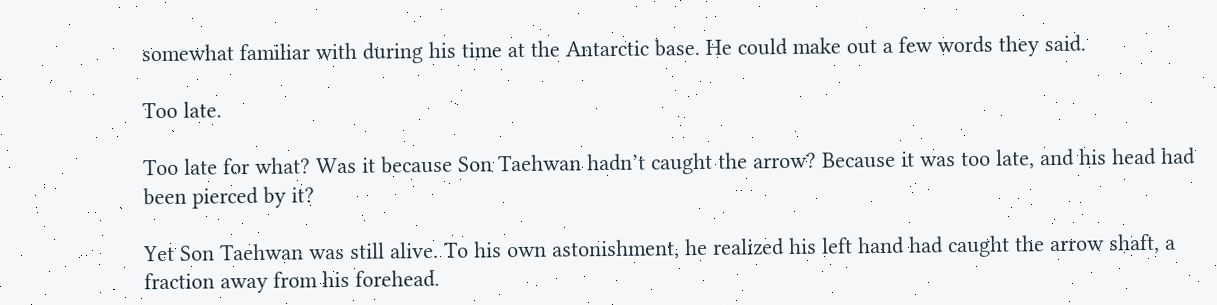somewhat familiar with during his time at the Antarctic base. He could make out a few words they said.

Too late.

Too late for what? Was it because Son Taehwan hadn’t caught the arrow? Because it was too late, and his head had been pierced by it?

Yet Son Taehwan was still alive. To his own astonishment, he realized his left hand had caught the arrow shaft, a fraction away from his forehead.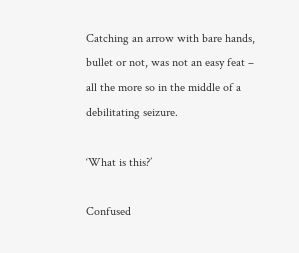Catching an arrow with bare hands, bullet or not, was not an easy feat – all the more so in the middle of a debilitating seizure.

‘What is this?’

Confused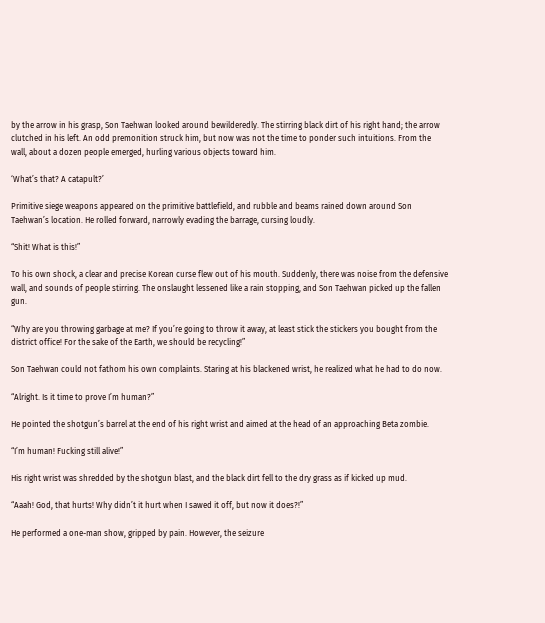by the arrow in his grasp, Son Taehwan looked around bewilderedly. The stirring black dirt of his right hand; the arrow clutched in his left. An odd premonition struck him, but now was not the time to ponder such intuitions. From the wall, about a dozen people emerged, hurling various objects toward him.

‘What’s that? A catapult?’

Primitive siege weapons appeared on the primitive battlefield, and rubble and beams rained down around Son Taehwan’s location. He rolled forward, narrowly evading the barrage, cursing loudly.

“Shit! What is this!”

To his own shock, a clear and precise Korean curse flew out of his mouth. Suddenly, there was noise from the defensive wall, and sounds of people stirring. The onslaught lessened like a rain stopping, and Son Taehwan picked up the fallen gun.

“Why are you throwing garbage at me? If you’re going to throw it away, at least stick the stickers you bought from the district office! For the sake of the Earth, we should be recycling!”

Son Taehwan could not fathom his own complaints. Staring at his blackened wrist, he realized what he had to do now.

“Alright. Is it time to prove I’m human?”

He pointed the shotgun’s barrel at the end of his right wrist and aimed at the head of an approaching Beta zombie.

“I’m human! Fucking still alive!”

His right wrist was shredded by the shotgun blast, and the black dirt fell to the dry grass as if kicked up mud.

“Aaah! God, that hurts! Why didn’t it hurt when I sawed it off, but now it does?!”

He performed a one-man show, gripped by pain. However, the seizure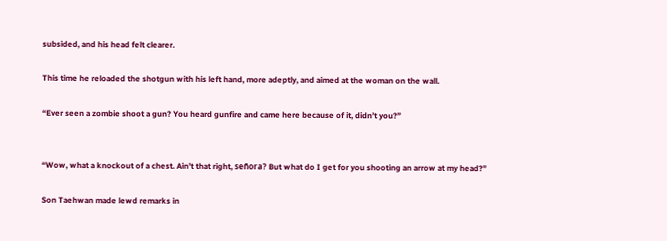subsided, and his head felt clearer.

This time he reloaded the shotgun with his left hand, more adeptly, and aimed at the woman on the wall.

“Ever seen a zombie shoot a gun? You heard gunfire and came here because of it, didn’t you?”


“Wow, what a knockout of a chest. Ain’t that right, señora? But what do I get for you shooting an arrow at my head?”

Son Taehwan made lewd remarks in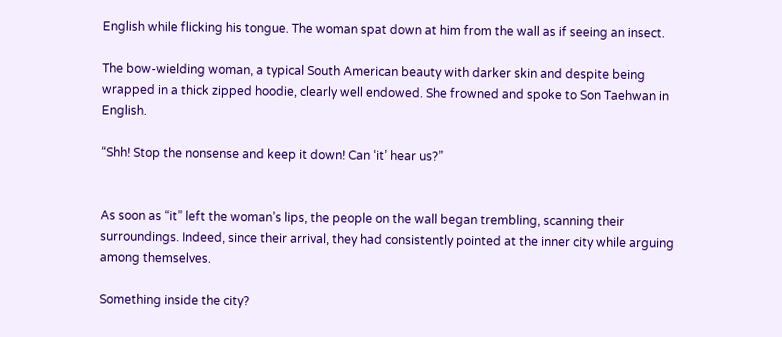English while flicking his tongue. The woman spat down at him from the wall as if seeing an insect.

The bow-wielding woman, a typical South American beauty with darker skin and despite being wrapped in a thick zipped hoodie, clearly well endowed. She frowned and spoke to Son Taehwan in English.

“Shh! Stop the nonsense and keep it down! Can ‘it’ hear us?”


As soon as “it” left the woman’s lips, the people on the wall began trembling, scanning their surroundings. Indeed, since their arrival, they had consistently pointed at the inner city while arguing among themselves.

Something inside the city?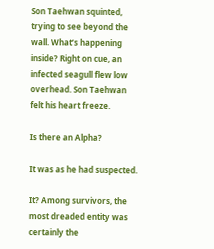Son Taehwan squinted, trying to see beyond the wall. What’s happening inside? Right on cue, an infected seagull flew low overhead. Son Taehwan felt his heart freeze.

Is there an Alpha?

It was as he had suspected.

It? Among survivors, the most dreaded entity was certainly the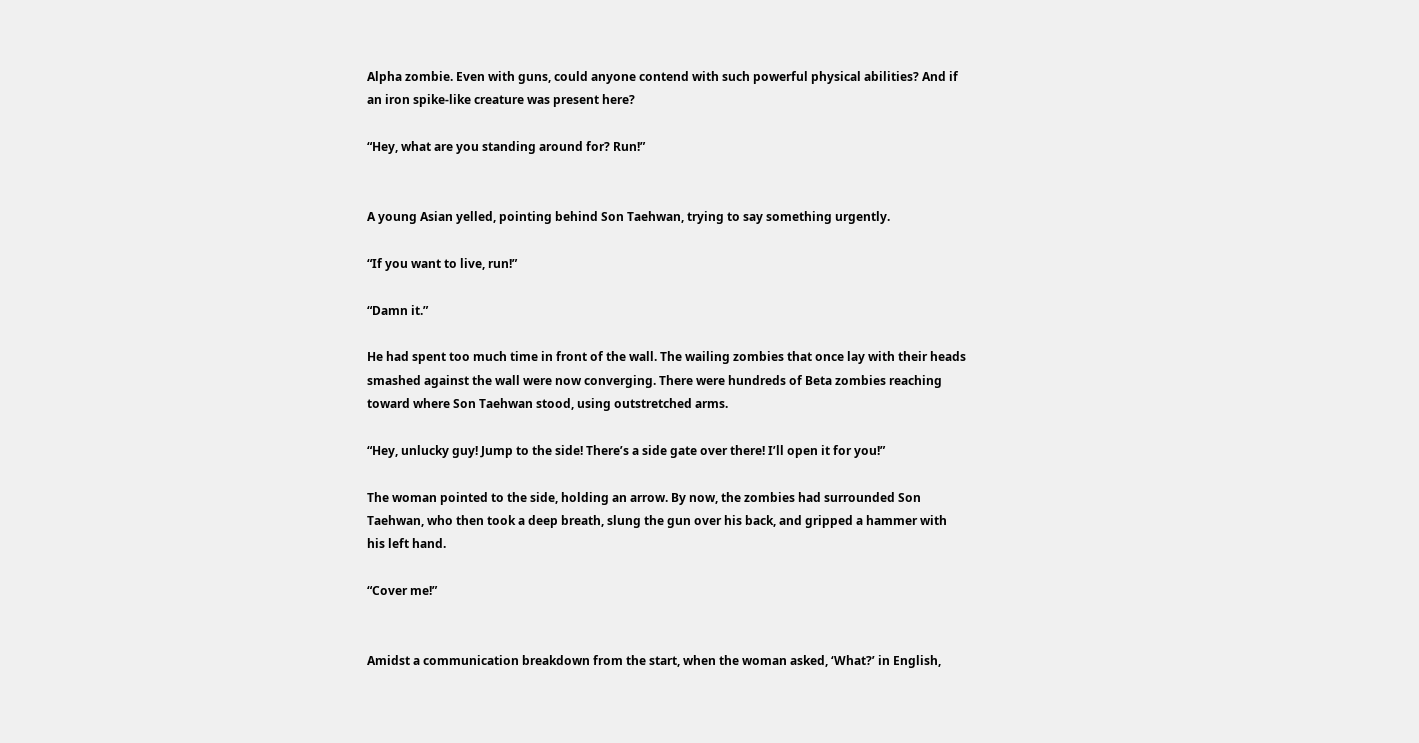Alpha zombie. Even with guns, could anyone contend with such powerful physical abilities? And if an iron spike-like creature was present here?

“Hey, what are you standing around for? Run!”


A young Asian yelled, pointing behind Son Taehwan, trying to say something urgently.

“If you want to live, run!”

“Damn it.”

He had spent too much time in front of the wall. The wailing zombies that once lay with their heads smashed against the wall were now converging. There were hundreds of Beta zombies reaching toward where Son Taehwan stood, using outstretched arms.

“Hey, unlucky guy! Jump to the side! There’s a side gate over there! I’ll open it for you!”

The woman pointed to the side, holding an arrow. By now, the zombies had surrounded Son Taehwan, who then took a deep breath, slung the gun over his back, and gripped a hammer with his left hand.

“Cover me!”


Amidst a communication breakdown from the start, when the woman asked, ‘What?’ in English,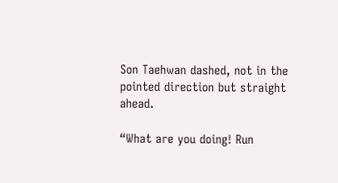Son Taehwan dashed, not in the pointed direction but straight ahead.

“What are you doing! Run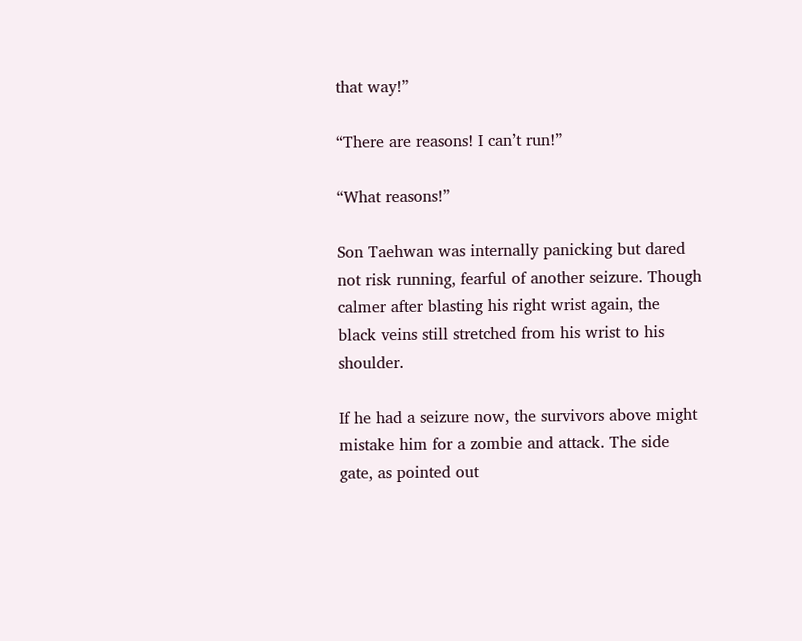that way!”

“There are reasons! I can’t run!”

“What reasons!”

Son Taehwan was internally panicking but dared not risk running, fearful of another seizure. Though calmer after blasting his right wrist again, the black veins still stretched from his wrist to his shoulder.

If he had a seizure now, the survivors above might mistake him for a zombie and attack. The side gate, as pointed out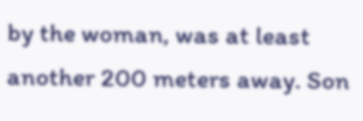by the woman, was at least another 200 meters away. Son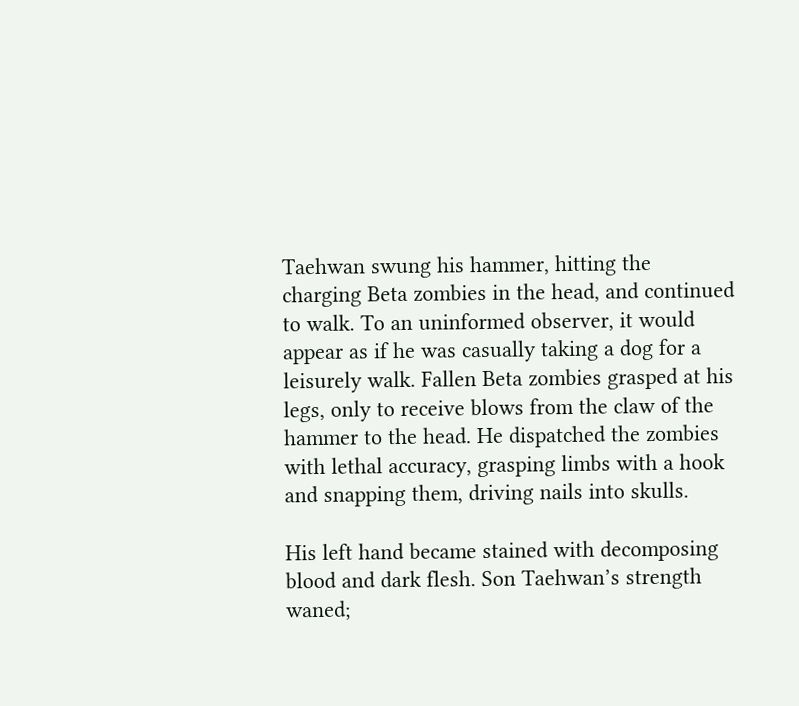Taehwan swung his hammer, hitting the charging Beta zombies in the head, and continued to walk. To an uninformed observer, it would appear as if he was casually taking a dog for a leisurely walk. Fallen Beta zombies grasped at his legs, only to receive blows from the claw of the hammer to the head. He dispatched the zombies with lethal accuracy, grasping limbs with a hook and snapping them, driving nails into skulls.

His left hand became stained with decomposing blood and dark flesh. Son Taehwan’s strength waned;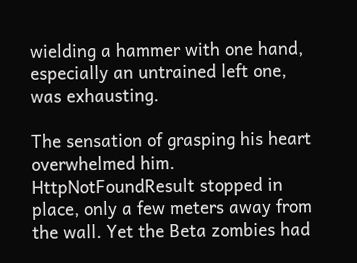wielding a hammer with one hand, especially an untrained left one, was exhausting.

The sensation of grasping his heart overwhelmed him. HttpNotFoundResult stopped in place, only a few meters away from the wall. Yet the Beta zombies had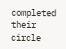completed their circle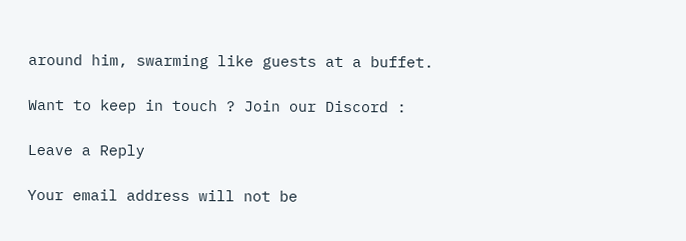around him, swarming like guests at a buffet.

Want to keep in touch ? Join our Discord :

Leave a Reply

Your email address will not be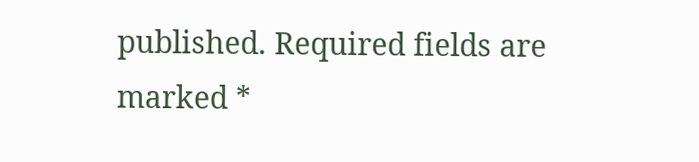published. Required fields are marked *